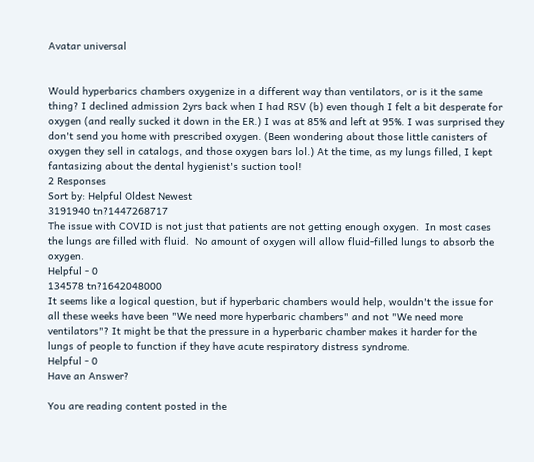Avatar universal


Would hyperbarics chambers oxygenize in a different way than ventilators, or is it the same thing? I declined admission 2yrs back when I had RSV (b) even though I felt a bit desperate for oxygen (and really sucked it down in the ER.) I was at 85% and left at 95%. I was surprised they don't send you home with prescribed oxygen. (Been wondering about those little canisters of oxygen they sell in catalogs, and those oxygen bars lol.) At the time, as my lungs filled, I kept fantasizing about the dental hygienist's suction tool!
2 Responses
Sort by: Helpful Oldest Newest
3191940 tn?1447268717
The issue with COVID is not just that patients are not getting enough oxygen.  In most cases the lungs are filled with fluid.  No amount of oxygen will allow fluid-filled lungs to absorb the oxygen.
Helpful - 0
134578 tn?1642048000
It seems like a logical question, but if hyperbaric chambers would help, wouldn't the issue for all these weeks have been "We need more hyperbaric chambers" and not "We need more ventilators"? It might be that the pressure in a hyperbaric chamber makes it harder for the lungs of people to function if they have acute respiratory distress syndrome.
Helpful - 0
Have an Answer?

You are reading content posted in the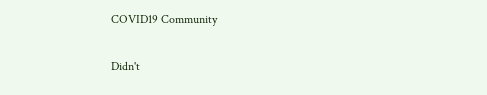COVID19 Community

Didn't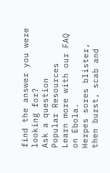find the answer you were looking for?
Ask a question
Popular Resources
Learn more with our FAQ on Ebola.
Herpes sores blister, then burst, scab and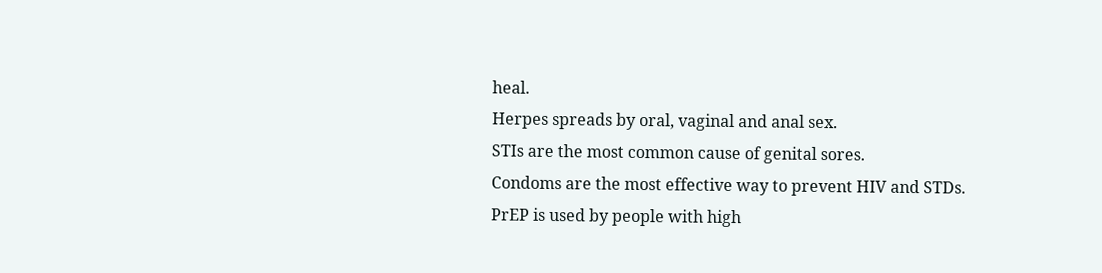heal.
Herpes spreads by oral, vaginal and anal sex.
STIs are the most common cause of genital sores.
Condoms are the most effective way to prevent HIV and STDs.
PrEP is used by people with high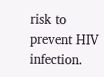risk to prevent HIV infection.